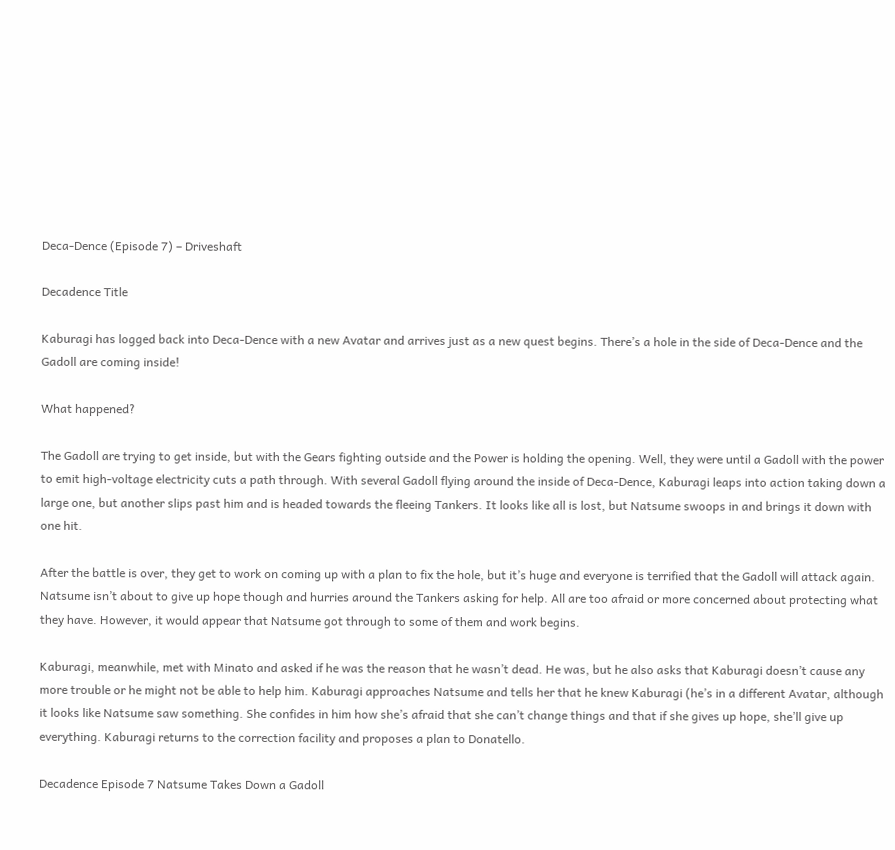Deca-Dence (Episode 7) – Driveshaft

Decadence Title

Kaburagi has logged back into Deca-Dence with a new Avatar and arrives just as a new quest begins. There’s a hole in the side of Deca-Dence and the Gadoll are coming inside!

What happened?

The Gadoll are trying to get inside, but with the Gears fighting outside and the Power is holding the opening. Well, they were until a Gadoll with the power to emit high-voltage electricity cuts a path through. With several Gadoll flying around the inside of Deca-Dence, Kaburagi leaps into action taking down a large one, but another slips past him and is headed towards the fleeing Tankers. It looks like all is lost, but Natsume swoops in and brings it down with one hit.

After the battle is over, they get to work on coming up with a plan to fix the hole, but it’s huge and everyone is terrified that the Gadoll will attack again. Natsume isn’t about to give up hope though and hurries around the Tankers asking for help. All are too afraid or more concerned about protecting what they have. However, it would appear that Natsume got through to some of them and work begins.

Kaburagi, meanwhile, met with Minato and asked if he was the reason that he wasn’t dead. He was, but he also asks that Kaburagi doesn’t cause any more trouble or he might not be able to help him. Kaburagi approaches Natsume and tells her that he knew Kaburagi (he’s in a different Avatar, although it looks like Natsume saw something. She confides in him how she’s afraid that she can’t change things and that if she gives up hope, she’ll give up everything. Kaburagi returns to the correction facility and proposes a plan to Donatello.

Decadence Episode 7 Natsume Takes Down a Gadoll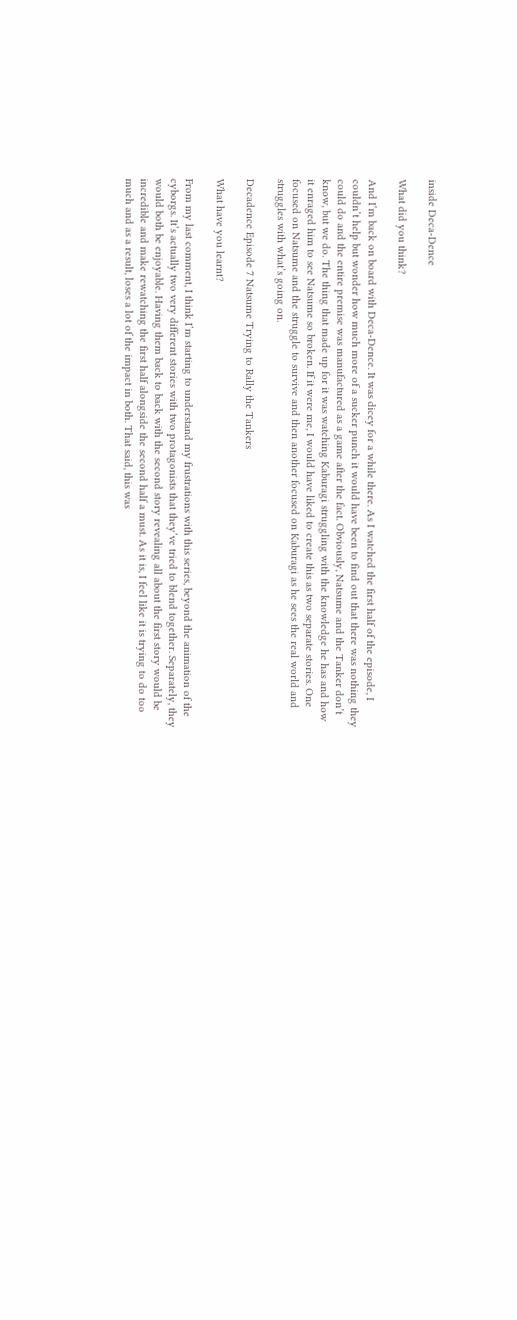inside Deca-Dence

What did you think?

And I’m back on board with Deca-Dence. It was dicey for a while there. As I watched the first half of the episode, I couldn’t help but wonder how much more of a sucker punch it would have been to find out that there was nothing they could do and the entire premise was manufactured as a game after the fact. Obviously, Natsume and the Tanker don’t know, but we do. The thing that made up for it was watching Kaburagi struggling with the knowledge he has and how it enraged him to see Natsume so broken. If it were me, I would have liked to create this as two separate stories. One focused on Natsume and the struggle to survive and then another focused on Kaburagi as he sees the real world and struggles with what’s going on.

Decadence Episode 7 Natsume Trying to Rally the Tankers

What have you learnt?

From my last comment, I think I’m starting to understand my frustrations with this series, beyond the animation of the cyborgs. It’s actually two very different stories with two protagonists that they’ve tried to blend together. Separately, they would both be enjoyable. Having them back to back with the second story revealing all about the first story would be incredible and make rewatching the first half alongside the second half a must. As it is, I feel like it is trying to do too much and as a result, loses a lot of the impact in both. That said, this was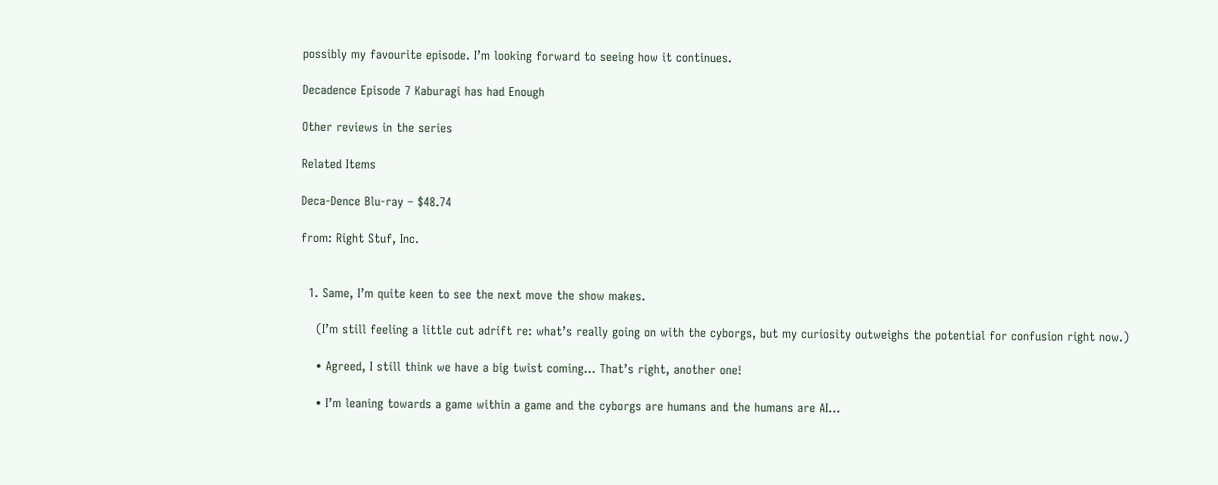possibly my favourite episode. I’m looking forward to seeing how it continues.

Decadence Episode 7 Kaburagi has had Enough

Other reviews in the series

Related Items

Deca-Dence Blu-ray – $48.74

from: Right Stuf, Inc.


  1. Same, I’m quite keen to see the next move the show makes.

    (I’m still feeling a little cut adrift re: what’s really going on with the cyborgs, but my curiosity outweighs the potential for confusion right now.)

    • Agreed, I still think we have a big twist coming… That’s right, another one!

    • I’m leaning towards a game within a game and the cyborgs are humans and the humans are AI…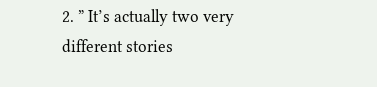2. ” It’s actually two very different stories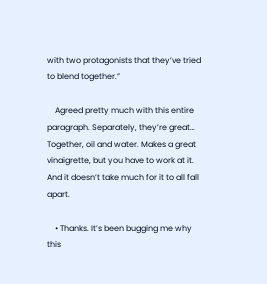with two protagonists that they’ve tried to blend together.”

    Agreed pretty much with this entire paragraph. Separately, they’re great… Together, oil and water. Makes a great vinaigrette, but you have to work at it. And it doesn’t take much for it to all fall apart.

    • Thanks. It’s been bugging me why this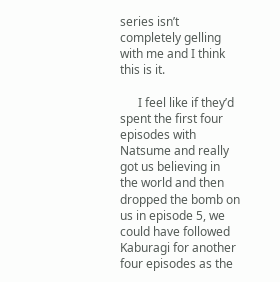series isn’t completely gelling with me and I think this is it.

      I feel like if they’d spent the first four episodes with Natsume and really got us believing in the world and then dropped the bomb on us in episode 5, we could have followed Kaburagi for another four episodes as the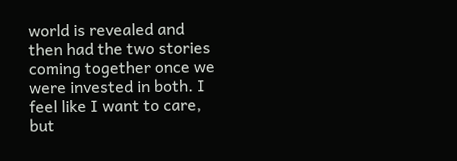world is revealed and then had the two stories coming together once we were invested in both. I feel like I want to care, but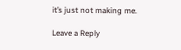it’s just not making me.

Leave a Reply